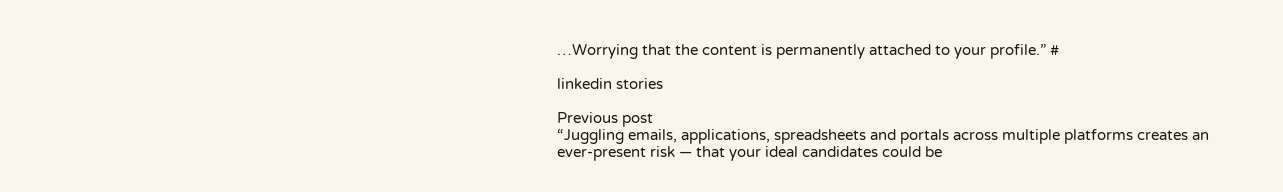…Worrying that the content is permanently attached to your profile.” #

linkedin stories

Previous post
“Juggling emails, applications, spreadsheets and portals across multiple platforms creates an ever-present risk — that your ideal candidates could be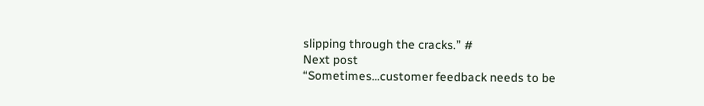slipping through the cracks.” #
Next post
“Sometimes…customer feedback needs to be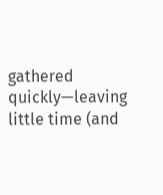gathered quickly—leaving little time (and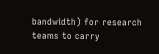bandwidth) for research teams to carry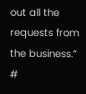out all the requests from the business.” #